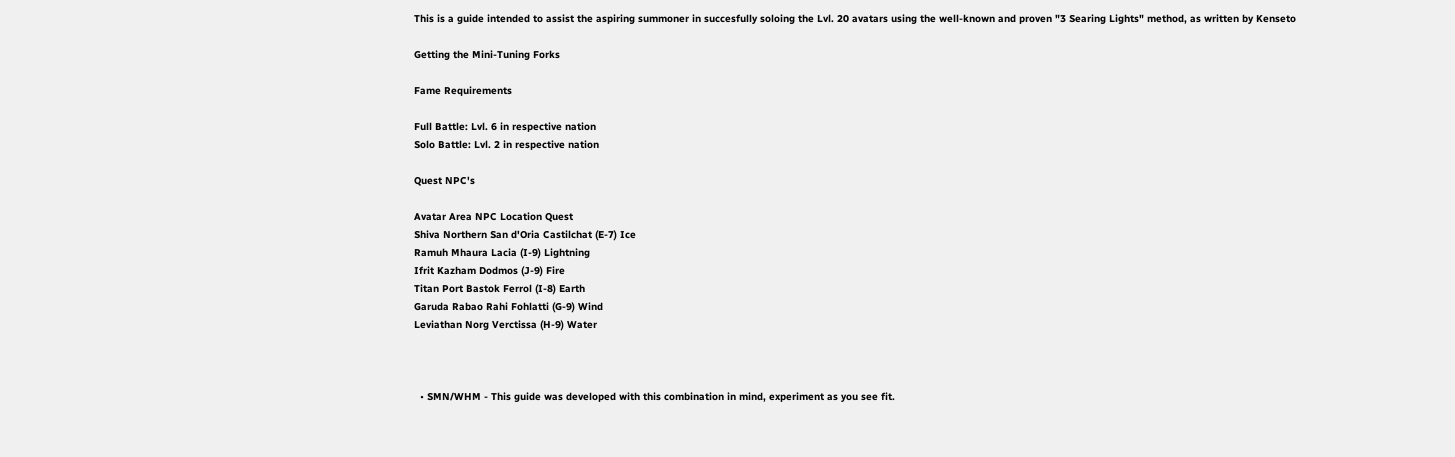This is a guide intended to assist the aspiring summoner in succesfully soloing the Lvl. 20 avatars using the well-known and proven "3 Searing Lights" method, as written by Kenseto

Getting the Mini-Tuning Forks

Fame Requirements

Full Battle: Lvl. 6 in respective nation
Solo Battle: Lvl. 2 in respective nation

Quest NPC's

Avatar Area NPC Location Quest
Shiva Northern San d'Oria Castilchat (E-7) Ice
Ramuh Mhaura Lacia (I-9) Lightning
Ifrit Kazham Dodmos (J-9) Fire
Titan Port Bastok Ferrol (I-8) Earth
Garuda Rabao Rahi Fohlatti (G-9) Wind
Leviathan Norg Verctissa (H-9) Water



  • SMN/WHM - This guide was developed with this combination in mind, experiment as you see fit.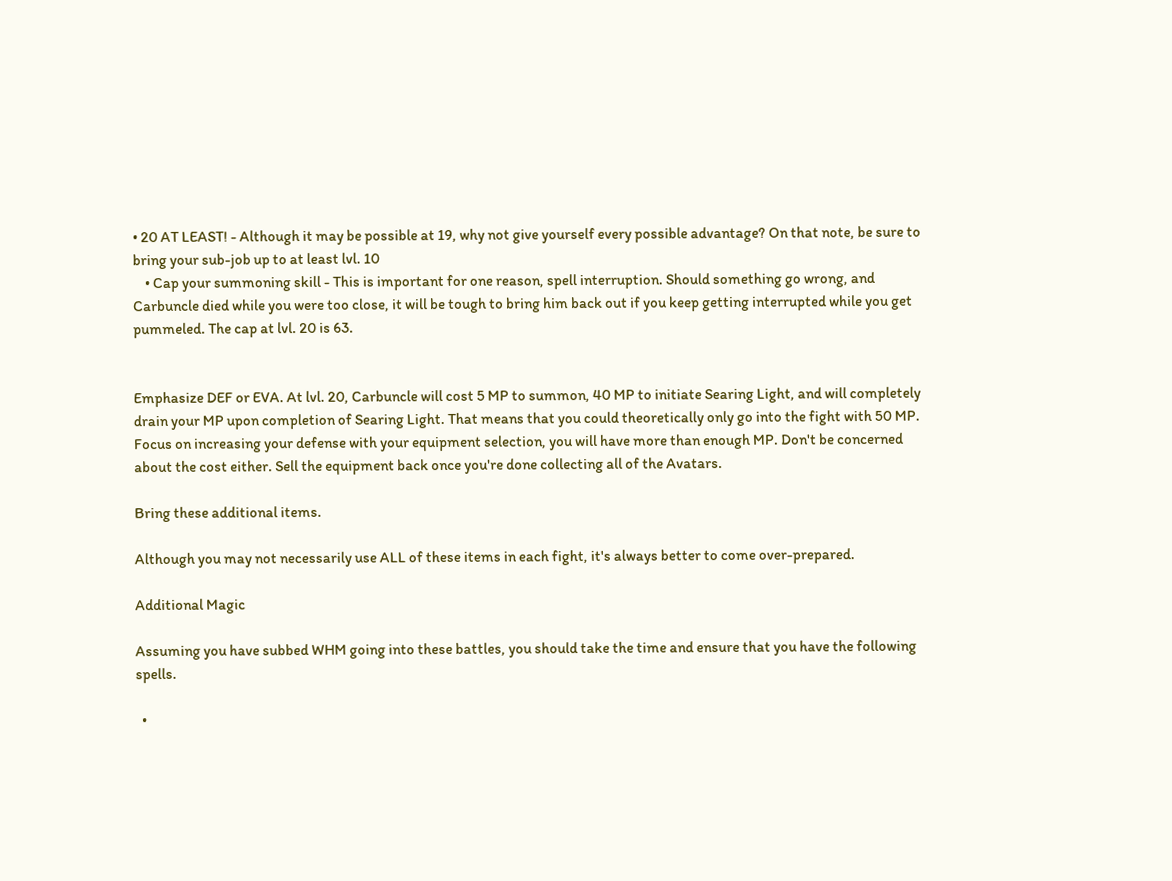• 20 AT LEAST! - Although it may be possible at 19, why not give yourself every possible advantage? On that note, be sure to bring your sub-job up to at least lvl. 10
    • Cap your summoning skill - This is important for one reason, spell interruption. Should something go wrong, and Carbuncle died while you were too close, it will be tough to bring him back out if you keep getting interrupted while you get pummeled. The cap at lvl. 20 is 63.


Emphasize DEF or EVA. At lvl. 20, Carbuncle will cost 5 MP to summon, 40 MP to initiate Searing Light, and will completely drain your MP upon completion of Searing Light. That means that you could theoretically only go into the fight with 50 MP. Focus on increasing your defense with your equipment selection, you will have more than enough MP. Don't be concerned about the cost either. Sell the equipment back once you're done collecting all of the Avatars.

Bring these additional items.

Although you may not necessarily use ALL of these items in each fight, it's always better to come over-prepared.

Additional Magic

Assuming you have subbed WHM going into these battles, you should take the time and ensure that you have the following spells.

  •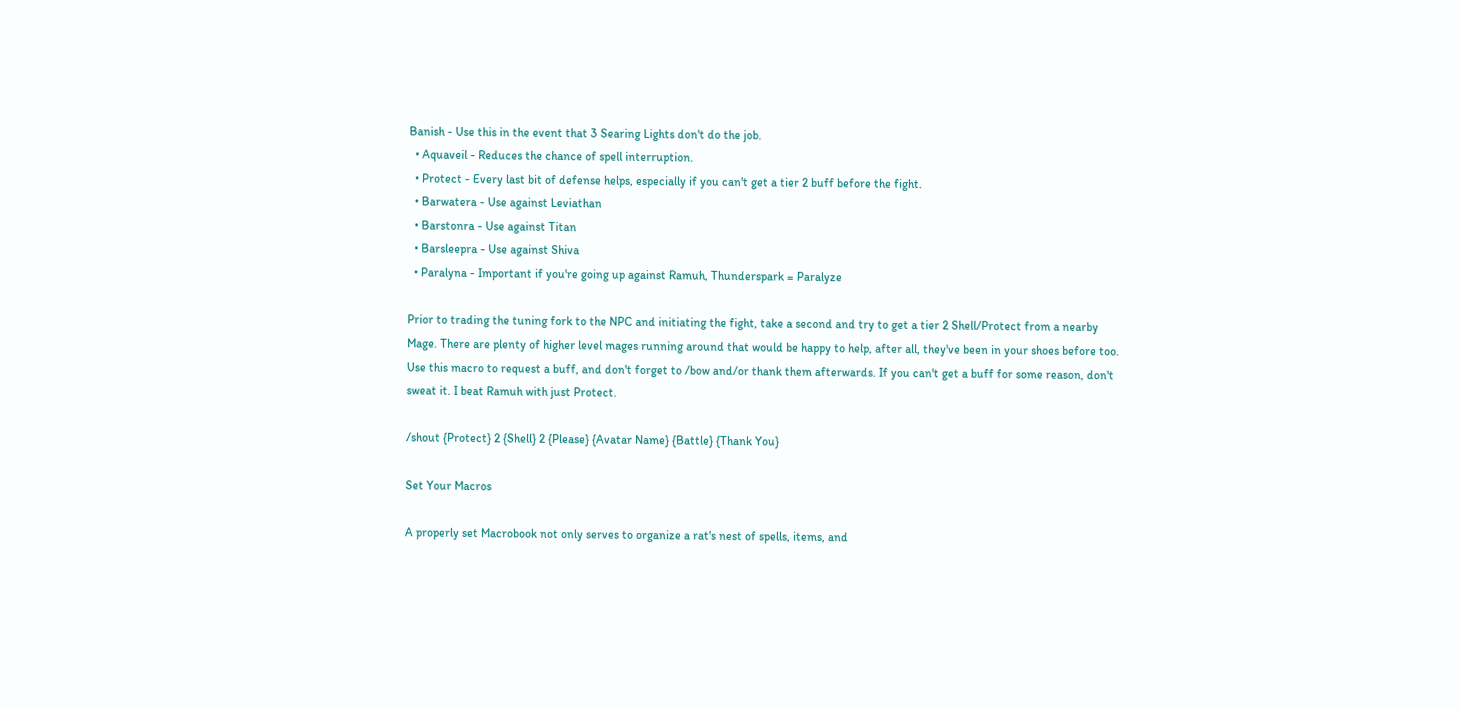Banish - Use this in the event that 3 Searing Lights don't do the job.
  • Aquaveil - Reduces the chance of spell interruption.
  • Protect - Every last bit of defense helps, especially if you can't get a tier 2 buff before the fight.
  • Barwatera - Use against Leviathan
  • Barstonra - Use against Titan
  • Barsleepra - Use against Shiva
  • Paralyna - Important if you're going up against Ramuh, Thunderspark = Paralyze

Prior to trading the tuning fork to the NPC and initiating the fight, take a second and try to get a tier 2 Shell/Protect from a nearby Mage. There are plenty of higher level mages running around that would be happy to help, after all, they've been in your shoes before too. Use this macro to request a buff, and don't forget to /bow and/or thank them afterwards. If you can't get a buff for some reason, don't sweat it. I beat Ramuh with just Protect.

/shout {Protect} 2 {Shell} 2 {Please} {Avatar Name} {Battle} {Thank You}

Set Your Macros

A properly set Macrobook not only serves to organize a rat's nest of spells, items, and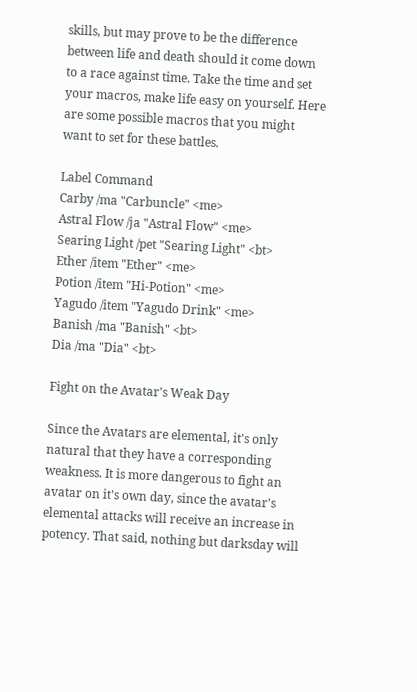skills, but may prove to be the difference between life and death should it come down to a race against time. Take the time and set your macros, make life easy on yourself. Here are some possible macros that you might want to set for these battles.

Label Command
Carby /ma "Carbuncle" <me>
Astral Flow /ja "Astral Flow" <me>
Searing Light /pet "Searing Light" <bt>
Ether /item "Ether" <me>
Potion /item "Hi-Potion" <me>
Yagudo /item "Yagudo Drink" <me>
Banish /ma "Banish" <bt>
Dia /ma "Dia" <bt>

Fight on the Avatar's Weak Day

Since the Avatars are elemental, it's only natural that they have a corresponding weakness. It is more dangerous to fight an avatar on it's own day, since the avatar's elemental attacks will receive an increase in potency. That said, nothing but darksday will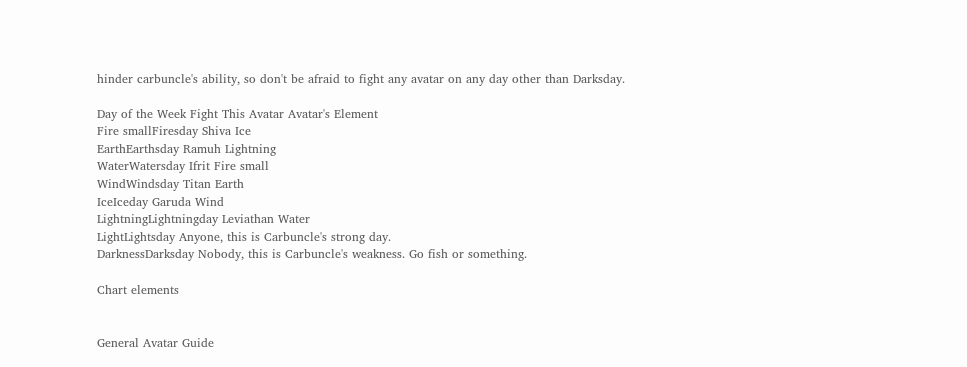hinder carbuncle's ability, so don't be afraid to fight any avatar on any day other than Darksday.

Day of the Week Fight This Avatar Avatar's Element
Fire smallFiresday Shiva Ice
EarthEarthsday Ramuh Lightning
WaterWatersday Ifrit Fire small
WindWindsday Titan Earth
IceIceday Garuda Wind
LightningLightningday Leviathan Water
LightLightsday Anyone, this is Carbuncle's strong day.
DarknessDarksday Nobody, this is Carbuncle's weakness. Go fish or something.

Chart elements


General Avatar Guide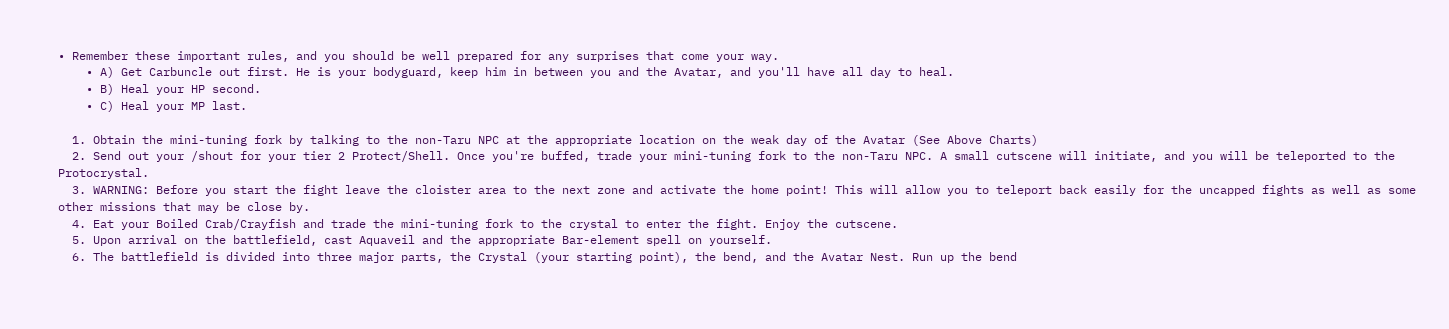• Remember these important rules, and you should be well prepared for any surprises that come your way.
    • A) Get Carbuncle out first. He is your bodyguard, keep him in between you and the Avatar, and you'll have all day to heal.
    • B) Heal your HP second.
    • C) Heal your MP last.

  1. Obtain the mini-tuning fork by talking to the non-Taru NPC at the appropriate location on the weak day of the Avatar (See Above Charts)
  2. Send out your /shout for your tier 2 Protect/Shell. Once you're buffed, trade your mini-tuning fork to the non-Taru NPC. A small cutscene will initiate, and you will be teleported to the Protocrystal.
  3. WARNING: Before you start the fight leave the cloister area to the next zone and activate the home point! This will allow you to teleport back easily for the uncapped fights as well as some other missions that may be close by.
  4. Eat your Boiled Crab/Crayfish and trade the mini-tuning fork to the crystal to enter the fight. Enjoy the cutscene.
  5. Upon arrival on the battlefield, cast Aquaveil and the appropriate Bar-element spell on yourself.
  6. The battlefield is divided into three major parts, the Crystal (your starting point), the bend, and the Avatar Nest. Run up the bend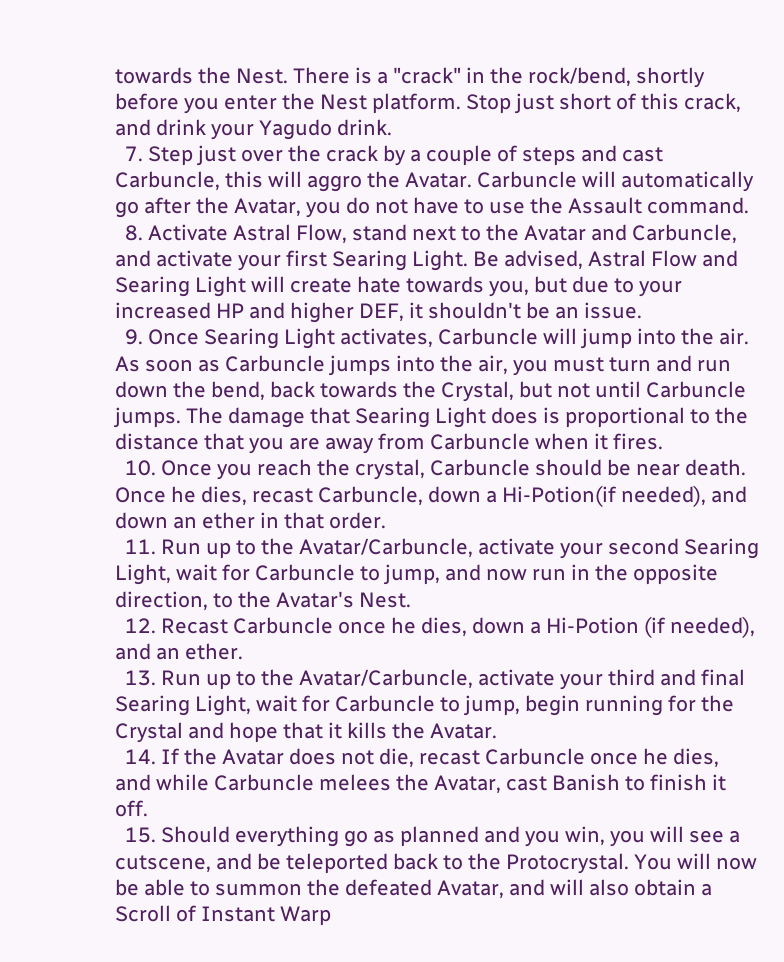towards the Nest. There is a "crack" in the rock/bend, shortly before you enter the Nest platform. Stop just short of this crack, and drink your Yagudo drink.
  7. Step just over the crack by a couple of steps and cast Carbuncle, this will aggro the Avatar. Carbuncle will automatically go after the Avatar, you do not have to use the Assault command.
  8. Activate Astral Flow, stand next to the Avatar and Carbuncle, and activate your first Searing Light. Be advised, Astral Flow and Searing Light will create hate towards you, but due to your increased HP and higher DEF, it shouldn't be an issue.
  9. Once Searing Light activates, Carbuncle will jump into the air. As soon as Carbuncle jumps into the air, you must turn and run down the bend, back towards the Crystal, but not until Carbuncle jumps. The damage that Searing Light does is proportional to the distance that you are away from Carbuncle when it fires.
  10. Once you reach the crystal, Carbuncle should be near death. Once he dies, recast Carbuncle, down a Hi-Potion(if needed), and down an ether in that order.
  11. Run up to the Avatar/Carbuncle, activate your second Searing Light, wait for Carbuncle to jump, and now run in the opposite direction, to the Avatar's Nest.
  12. Recast Carbuncle once he dies, down a Hi-Potion (if needed), and an ether.
  13. Run up to the Avatar/Carbuncle, activate your third and final Searing Light, wait for Carbuncle to jump, begin running for the Crystal and hope that it kills the Avatar.
  14. If the Avatar does not die, recast Carbuncle once he dies, and while Carbuncle melees the Avatar, cast Banish to finish it off.
  15. Should everything go as planned and you win, you will see a cutscene, and be teleported back to the Protocrystal. You will now be able to summon the defeated Avatar, and will also obtain a Scroll of Instant Warp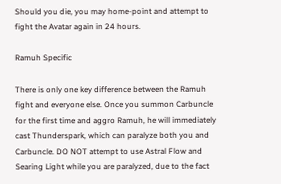Should you die, you may home-point and attempt to fight the Avatar again in 24 hours.

Ramuh Specific

There is only one key difference between the Ramuh fight and everyone else. Once you summon Carbuncle for the first time and aggro Ramuh, he will immediately cast Thunderspark, which can paralyze both you and Carbuncle. DO NOT attempt to use Astral Flow and Searing Light while you are paralyzed, due to the fact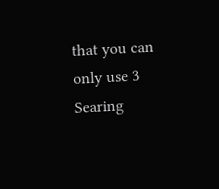that you can only use 3 Searing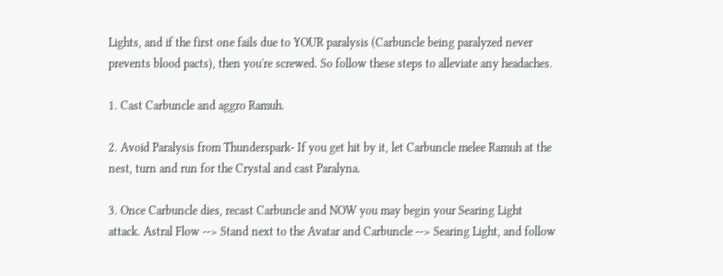Lights, and if the first one fails due to YOUR paralysis (Carbuncle being paralyzed never prevents blood pacts), then you're screwed. So follow these steps to alleviate any headaches.

1. Cast Carbuncle and aggro Ramuh.

2. Avoid Paralysis from Thunderspark- If you get hit by it, let Carbuncle melee Ramuh at the nest, turn and run for the Crystal and cast Paralyna.

3. Once Carbuncle dies, recast Carbuncle and NOW you may begin your Searing Light attack. Astral Flow --> Stand next to the Avatar and Carbuncle --> Searing Light, and follow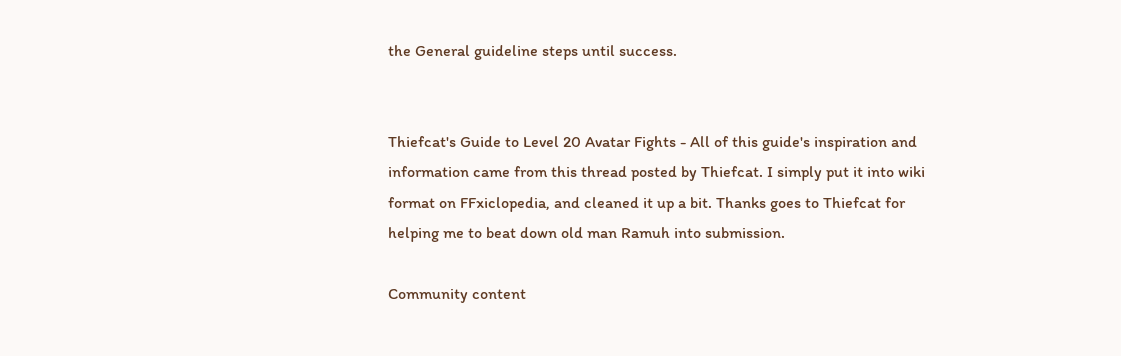the General guideline steps until success.


Thiefcat's Guide to Level 20 Avatar Fights - All of this guide's inspiration and information came from this thread posted by Thiefcat. I simply put it into wiki format on FFxiclopedia, and cleaned it up a bit. Thanks goes to Thiefcat for helping me to beat down old man Ramuh into submission.

Community content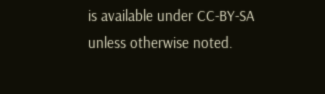is available under CC-BY-SA unless otherwise noted.